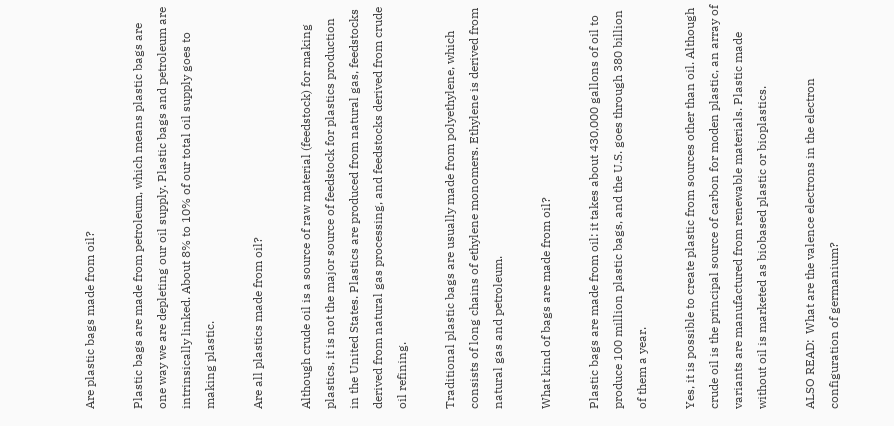Are plastic bags made from oil?

Plastic bags are made from petroleum, which means plastic bags are one way we are depleting our oil supply. Plastic bags and petroleum are intrinsically linked. About 8% to 10% of our total oil supply goes to making plastic.

Are all plastics made from oil?

Although crude oil is a source of raw material (feedstock) for making plastics, it is not the major source of feedstock for plastics production in the United States. Plastics are produced from natural gas, feedstocks derived from natural gas processing, and feedstocks derived from crude oil refining.

Traditional plastic bags are usually made from polyethylene, which consists of long chains of ethylene monomers. Ethylene is derived from natural gas and petroleum.

What kind of bags are made from oil?

Plastic bags are made from oil: it takes about 430,000 gallons of oil to produce 100 million plastic bags, and the U.S. goes through 380 billion of them a year.

Yes, it is possible to create plastic from sources other than oil. Although crude oil is the principal source of carbon for moden plastic, an array of variants are manufactured from renewable materials. Plastic made without oil is marketed as biobased plastic or bioplastics.

ALSO READ:  What are the valence electrons in the electron configuration of germanium?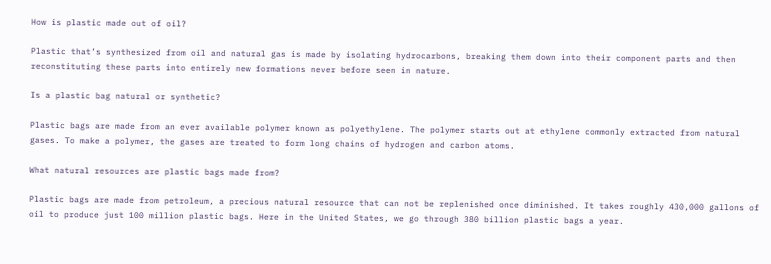How is plastic made out of oil?

Plastic that’s synthesized from oil and natural gas is made by isolating hydrocarbons, breaking them down into their component parts and then reconstituting these parts into entirely new formations never before seen in nature.

Is a plastic bag natural or synthetic?

Plastic bags are made from an ever available polymer known as polyethylene. The polymer starts out at ethylene commonly extracted from natural gases. To make a polymer, the gases are treated to form long chains of hydrogen and carbon atoms.

What natural resources are plastic bags made from?

Plastic bags are made from petroleum, a precious natural resource that can not be replenished once diminished. It takes roughly 430,000 gallons of oil to produce just 100 million plastic bags. Here in the United States, we go through 380 billion plastic bags a year.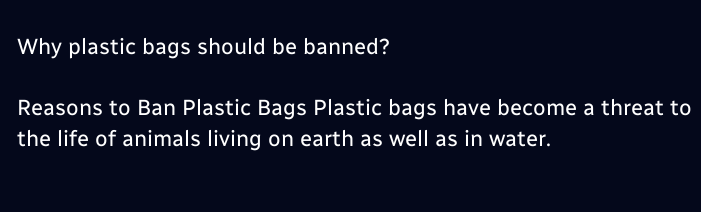Why plastic bags should be banned?

Reasons to Ban Plastic Bags Plastic bags have become a threat to the life of animals living on earth as well as in water.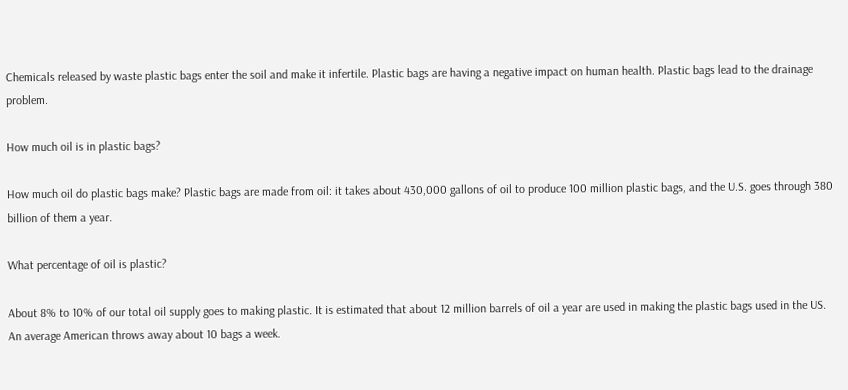Chemicals released by waste plastic bags enter the soil and make it infertile. Plastic bags are having a negative impact on human health. Plastic bags lead to the drainage problem.

How much oil is in plastic bags?

How much oil do plastic bags make? Plastic bags are made from oil: it takes about 430,000 gallons of oil to produce 100 million plastic bags, and the U.S. goes through 380 billion of them a year.

What percentage of oil is plastic?

About 8% to 10% of our total oil supply goes to making plastic. It is estimated that about 12 million barrels of oil a year are used in making the plastic bags used in the US. An average American throws away about 10 bags a week.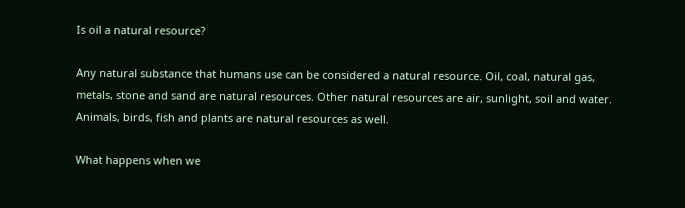Is oil a natural resource?

Any natural substance that humans use can be considered a natural resource. Oil, coal, natural gas, metals, stone and sand are natural resources. Other natural resources are air, sunlight, soil and water. Animals, birds, fish and plants are natural resources as well.

What happens when we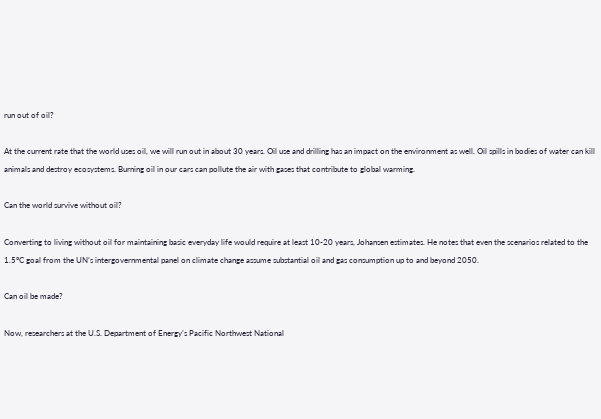run out of oil?

At the current rate that the world uses oil, we will run out in about 30 years. Oil use and drilling has an impact on the environment as well. Oil spills in bodies of water can kill animals and destroy ecosystems. Burning oil in our cars can pollute the air with gases that contribute to global warming.

Can the world survive without oil?

Converting to living without oil for maintaining basic everyday life would require at least 10-20 years, Johansen estimates. He notes that even the scenarios related to the 1.5°C goal from the UN’s intergovernmental panel on climate change assume substantial oil and gas consumption up to and beyond 2050.

Can oil be made?

Now, researchers at the U.S. Department of Energy’s Pacific Northwest National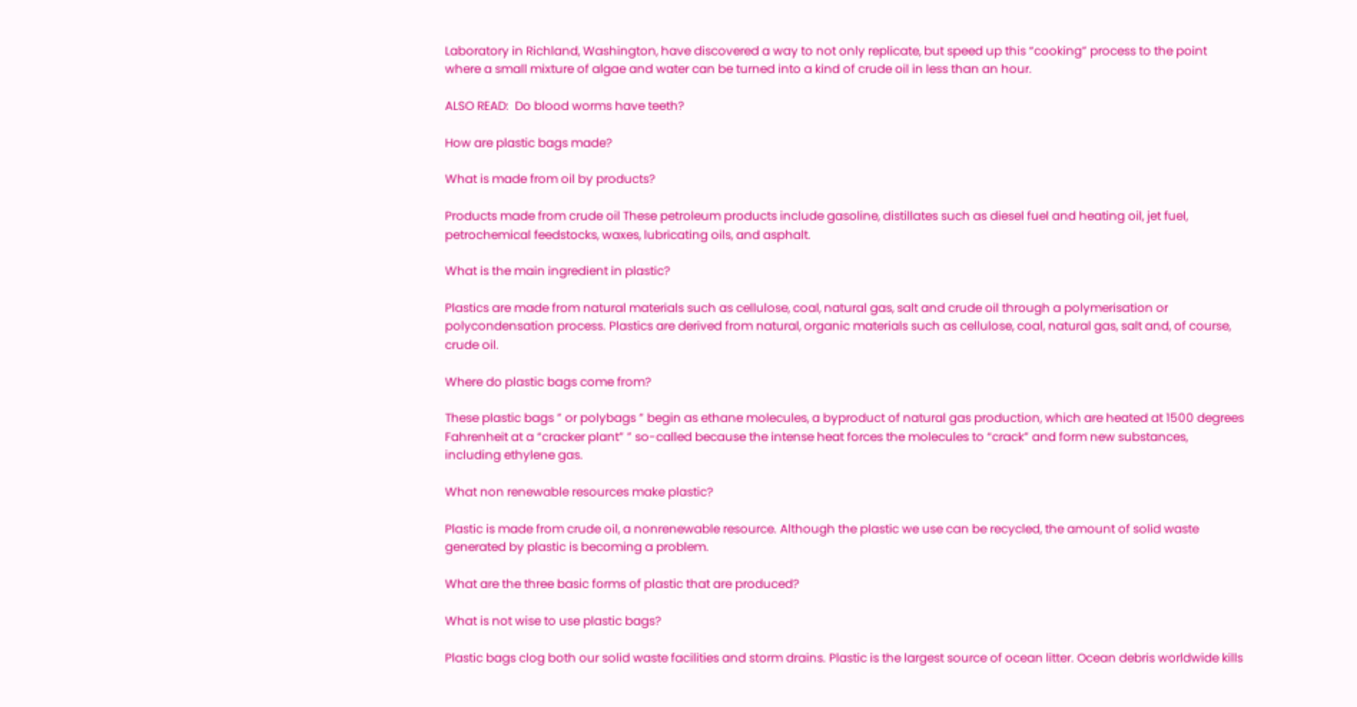Laboratory in Richland, Washington, have discovered a way to not only replicate, but speed up this “cooking” process to the point where a small mixture of algae and water can be turned into a kind of crude oil in less than an hour.

ALSO READ:  Do blood worms have teeth?

How are plastic bags made?

What is made from oil by products?

Products made from crude oil These petroleum products include gasoline, distillates such as diesel fuel and heating oil, jet fuel, petrochemical feedstocks, waxes, lubricating oils, and asphalt.

What is the main ingredient in plastic?

Plastics are made from natural materials such as cellulose, coal, natural gas, salt and crude oil through a polymerisation or polycondensation process. Plastics are derived from natural, organic materials such as cellulose, coal, natural gas, salt and, of course, crude oil.

Where do plastic bags come from?

These plastic bags ” or polybags ” begin as ethane molecules, a byproduct of natural gas production, which are heated at 1500 degrees Fahrenheit at a “cracker plant” ” so-called because the intense heat forces the molecules to “crack” and form new substances, including ethylene gas.

What non renewable resources make plastic?

Plastic is made from crude oil, a nonrenewable resource. Although the plastic we use can be recycled, the amount of solid waste generated by plastic is becoming a problem.

What are the three basic forms of plastic that are produced?

What is not wise to use plastic bags?

Plastic bags clog both our solid waste facilities and storm drains. Plastic is the largest source of ocean litter. Ocean debris worldwide kills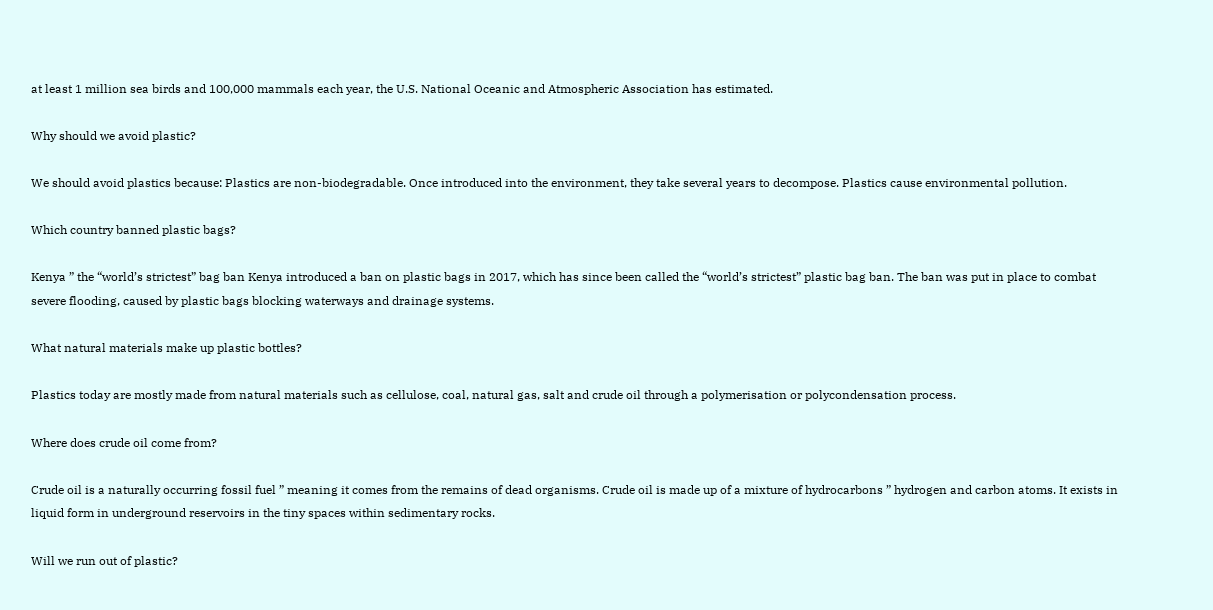at least 1 million sea birds and 100,000 mammals each year, the U.S. National Oceanic and Atmospheric Association has estimated.

Why should we avoid plastic?

We should avoid plastics because: Plastics are non-biodegradable. Once introduced into the environment, they take several years to decompose. Plastics cause environmental pollution.

Which country banned plastic bags?

Kenya ” the “world’s strictest” bag ban Kenya introduced a ban on plastic bags in 2017, which has since been called the “world’s strictest” plastic bag ban. The ban was put in place to combat severe flooding, caused by plastic bags blocking waterways and drainage systems.

What natural materials make up plastic bottles?

Plastics today are mostly made from natural materials such as cellulose, coal, natural gas, salt and crude oil through a polymerisation or polycondensation process.

Where does crude oil come from?

Crude oil is a naturally occurring fossil fuel ” meaning it comes from the remains of dead organisms. Crude oil is made up of a mixture of hydrocarbons ” hydrogen and carbon atoms. It exists in liquid form in underground reservoirs in the tiny spaces within sedimentary rocks.

Will we run out of plastic?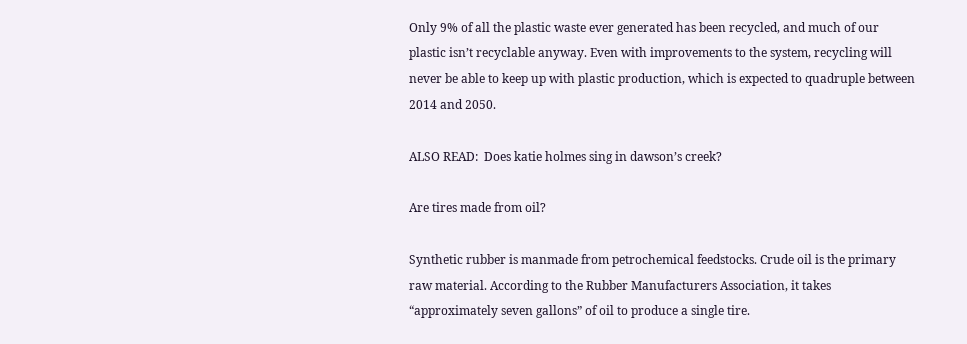Only 9% of all the plastic waste ever generated has been recycled, and much of our plastic isn’t recyclable anyway. Even with improvements to the system, recycling will never be able to keep up with plastic production, which is expected to quadruple between 2014 and 2050.

ALSO READ:  Does katie holmes sing in dawson’s creek?

Are tires made from oil?

Synthetic rubber is manmade from petrochemical feedstocks. Crude oil is the primary raw material. According to the Rubber Manufacturers Association, it takes “approximately seven gallons” of oil to produce a single tire.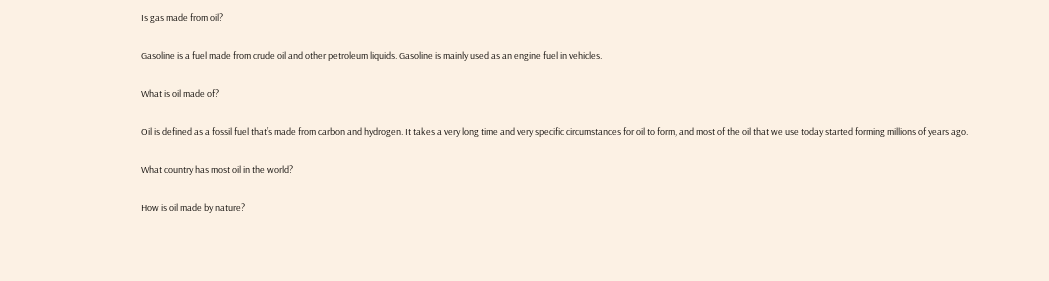Is gas made from oil?

Gasoline is a fuel made from crude oil and other petroleum liquids. Gasoline is mainly used as an engine fuel in vehicles.

What is oil made of?

Oil is defined as a fossil fuel that’s made from carbon and hydrogen. It takes a very long time and very specific circumstances for oil to form, and most of the oil that we use today started forming millions of years ago.

What country has most oil in the world?

How is oil made by nature?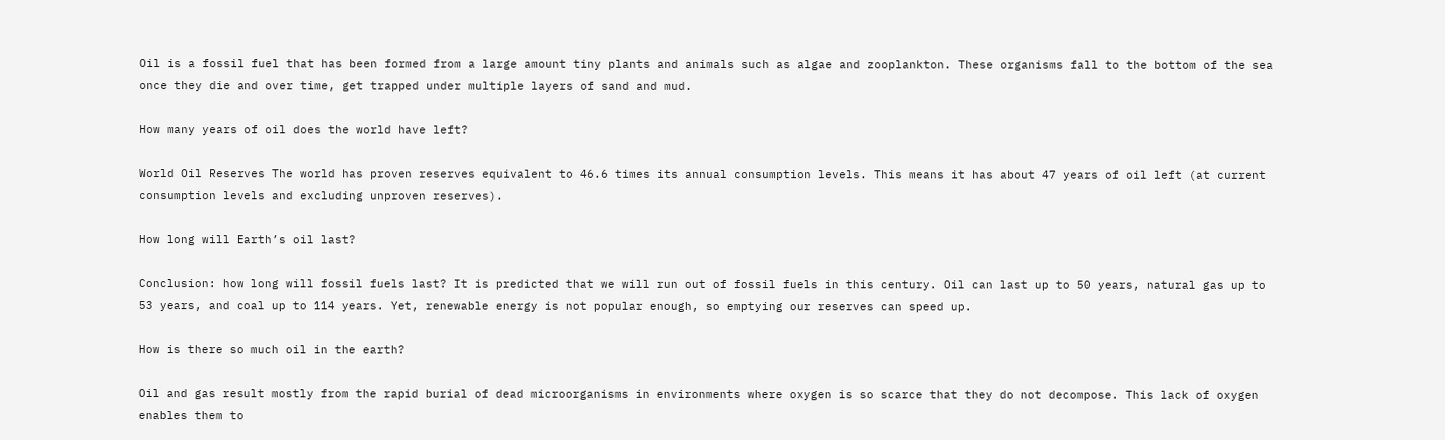Oil is a fossil fuel that has been formed from a large amount tiny plants and animals such as algae and zooplankton. These organisms fall to the bottom of the sea once they die and over time, get trapped under multiple layers of sand and mud.

How many years of oil does the world have left?

World Oil Reserves The world has proven reserves equivalent to 46.6 times its annual consumption levels. This means it has about 47 years of oil left (at current consumption levels and excluding unproven reserves).

How long will Earth’s oil last?

Conclusion: how long will fossil fuels last? It is predicted that we will run out of fossil fuels in this century. Oil can last up to 50 years, natural gas up to 53 years, and coal up to 114 years. Yet, renewable energy is not popular enough, so emptying our reserves can speed up.

How is there so much oil in the earth?

Oil and gas result mostly from the rapid burial of dead microorganisms in environments where oxygen is so scarce that they do not decompose. This lack of oxygen enables them to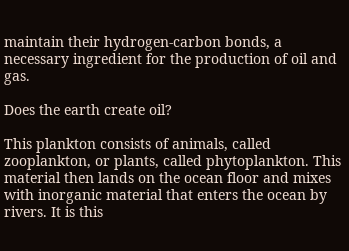maintain their hydrogen-carbon bonds, a necessary ingredient for the production of oil and gas.

Does the earth create oil?

This plankton consists of animals, called zooplankton, or plants, called phytoplankton. This material then lands on the ocean floor and mixes with inorganic material that enters the ocean by rivers. It is this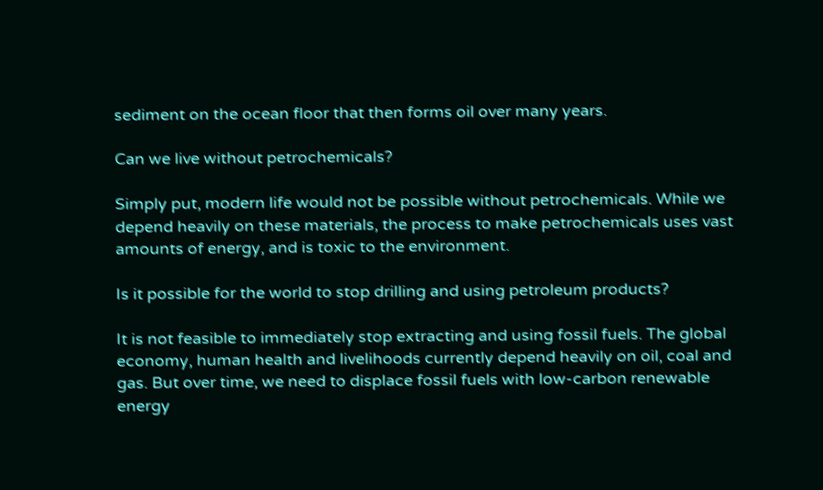sediment on the ocean floor that then forms oil over many years.

Can we live without petrochemicals?

Simply put, modern life would not be possible without petrochemicals. While we depend heavily on these materials, the process to make petrochemicals uses vast amounts of energy, and is toxic to the environment.

Is it possible for the world to stop drilling and using petroleum products?

It is not feasible to immediately stop extracting and using fossil fuels. The global economy, human health and livelihoods currently depend heavily on oil, coal and gas. But over time, we need to displace fossil fuels with low-carbon renewable energy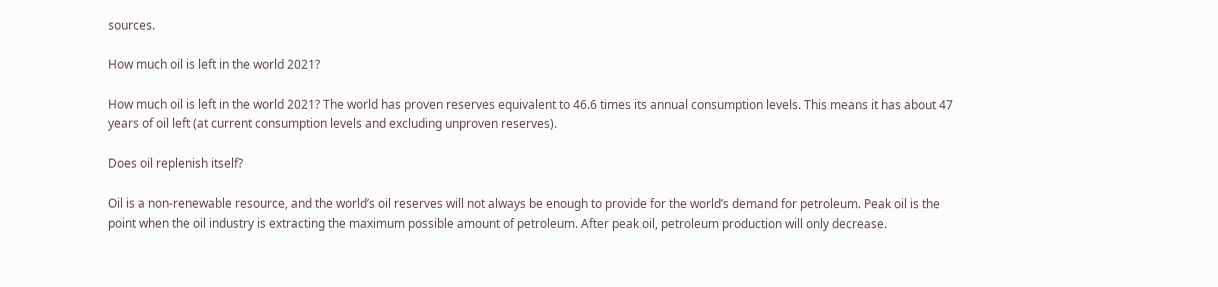sources.

How much oil is left in the world 2021?

How much oil is left in the world 2021? The world has proven reserves equivalent to 46.6 times its annual consumption levels. This means it has about 47 years of oil left (at current consumption levels and excluding unproven reserves).

Does oil replenish itself?

Oil is a non-renewable resource, and the world’s oil reserves will not always be enough to provide for the world’s demand for petroleum. Peak oil is the point when the oil industry is extracting the maximum possible amount of petroleum. After peak oil, petroleum production will only decrease.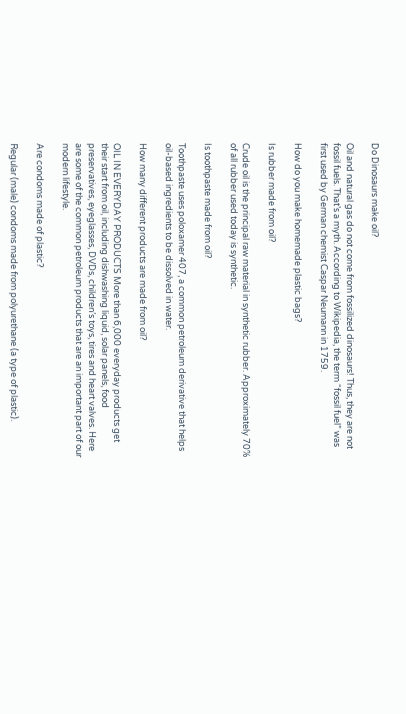Do Dinosaurs make oil?

Oil and natural gas do not come from fossilized dinosaurs! Thus, they are not fossil fuels. That’s a myth. According to Wikipedia, the term “fossil fuel” was first used by German chemist Caspar Neumann in 1759.

How do you make homemade plastic bags?

Is rubber made from oil?

Crude oil is the principal raw material in synthetic rubber. Approximately 70% of all rubber used today is synthetic.

Is toothpaste made from oil?

Toothpaste uses poloxamer 407, a common petroleum derivative that helps oil-based ingredients to be dissolved in water.

How many different products are made from oil?

OIL IN EVERYDAY PRODUCTS More than 6,000 everyday products get their start from oil, including dishwashing liquid, solar panels, food preservatives, eyeglasses, DVDs, children’s toys, tires and heart valves. Here are some of the common petroleum products that are an important part of our modern lifestyle.

Are condoms made of plastic?

Regular (male) condoms made from polyurethane (a type of plastic).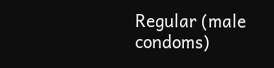Regular (male condoms)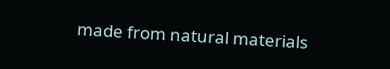made from natural materials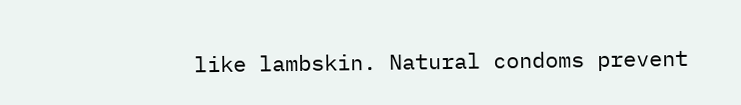like lambskin. Natural condoms prevent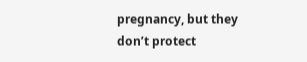pregnancy, but they don’t protect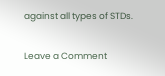against all types of STDs.

Leave a Comment